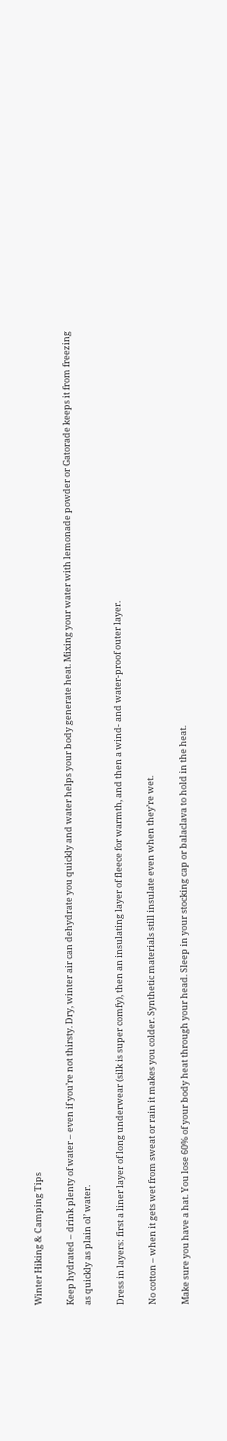Winter Hiking & Camping Tips

Keep hydrated – drink plenty of water – even if you’re not thirsty. Dry, winter air can dehydrate you quickly and water helps your body generate heat. Mixing your water with lemonade powder or Gatorade keeps it from freezing as quickly as plain ol’ water.

Dress in layers: first a liner layer of long underwear (silk is super comfy), then an insulating layer of fleece for warmth, and then a wind- and water-proof outer layer.

No cotton – when it gets wet from sweat or rain it makes you colder. Synthetic materials still insulate even when they’re wet.

Make sure you have a hat. You lose 60% of your body heat through your head. Sleep in your stocking cap or balaclava to hold in the heat.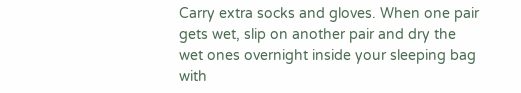Carry extra socks and gloves. When one pair gets wet, slip on another pair and dry the wet ones overnight inside your sleeping bag with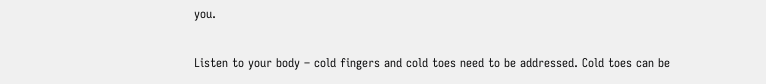you.

Listen to your body – cold fingers and cold toes need to be addressed. Cold toes can be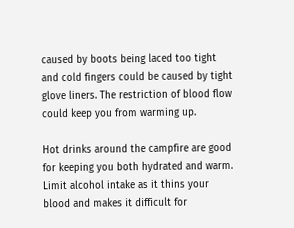caused by boots being laced too tight and cold fingers could be caused by tight glove liners. The restriction of blood flow could keep you from warming up.

Hot drinks around the campfire are good for keeping you both hydrated and warm. Limit alcohol intake as it thins your blood and makes it difficult for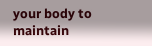your body to maintain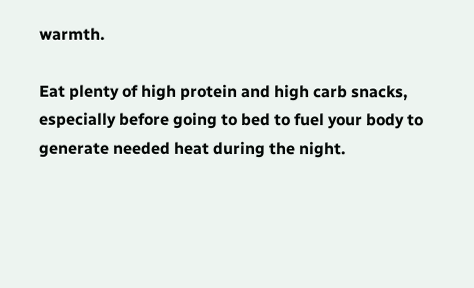warmth.

Eat plenty of high protein and high carb snacks, especially before going to bed to fuel your body to generate needed heat during the night.